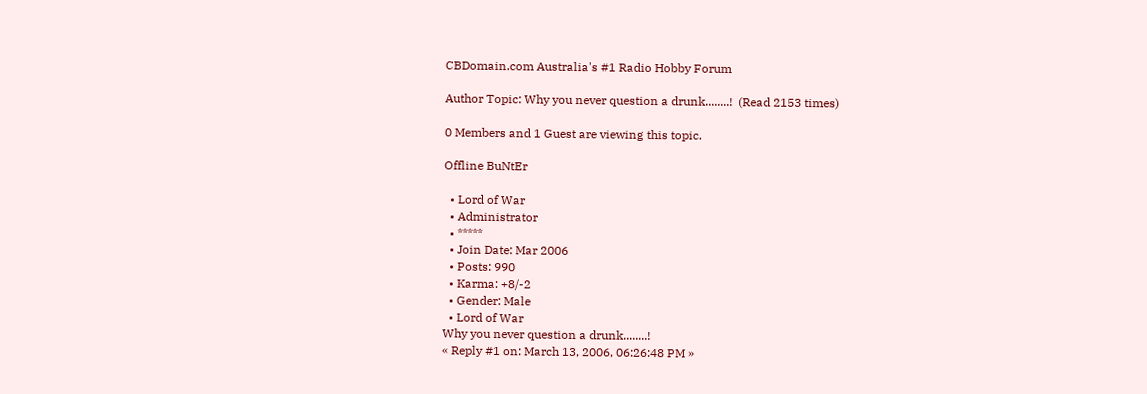CBDomain.com Australia's #1 Radio Hobby Forum

Author Topic: Why you never question a drunk........!  (Read 2153 times)

0 Members and 1 Guest are viewing this topic.

Offline BuNtEr

  • Lord of War
  • Administrator
  • *****
  • Join Date: Mar 2006
  • Posts: 990
  • Karma: +8/-2
  • Gender: Male
  • Lord of War
Why you never question a drunk........!
« Reply #1 on: March 13, 2006, 06:26:48 PM »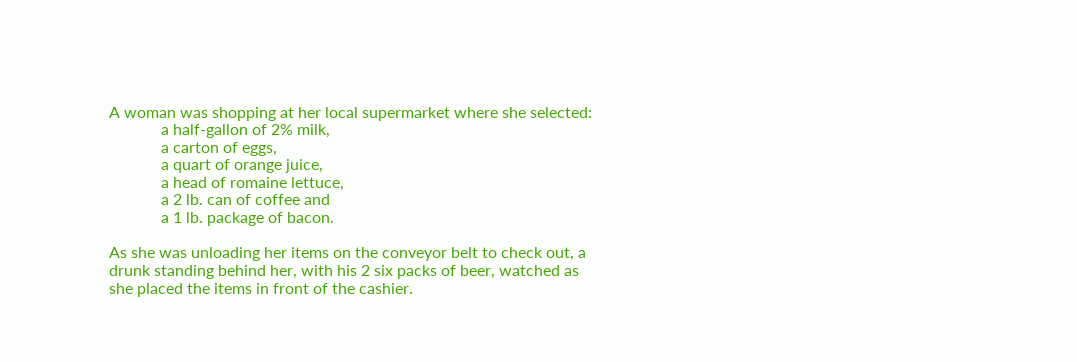A woman was shopping at her local supermarket where she selected:
             a half-gallon of 2% milk,
             a carton of eggs,
             a quart of orange juice,
             a head of romaine lettuce,
             a 2 lb. can of coffee and
             a 1 lb. package of bacon.

As she was unloading her items on the conveyor belt to check out, a
drunk standing behind her, with his 2 six packs of beer, watched as
she placed the items in front of the cashier.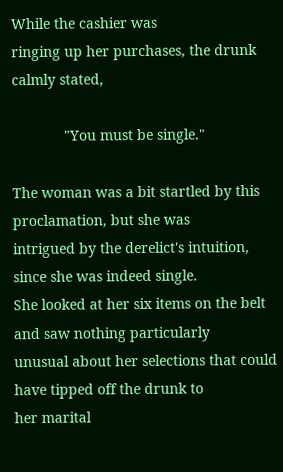While the cashier was
ringing up her purchases, the drunk calmly stated,

             "You must be single."

The woman was a bit startled by this proclamation, but she was
intrigued by the derelict's intuition, since she was indeed single.
She looked at her six items on the belt and saw nothing particularly
unusual about her selections that could have tipped off the drunk to
her marital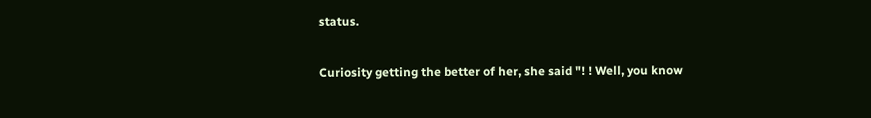status.

Curiosity getting the better of her, she said "! ! Well, you know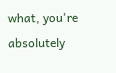what, you're absolutely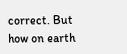correct. But how on earth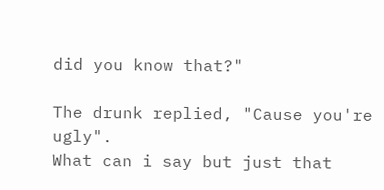did you know that?"

The drunk replied, "Cause you're ugly".
What can i say but just that